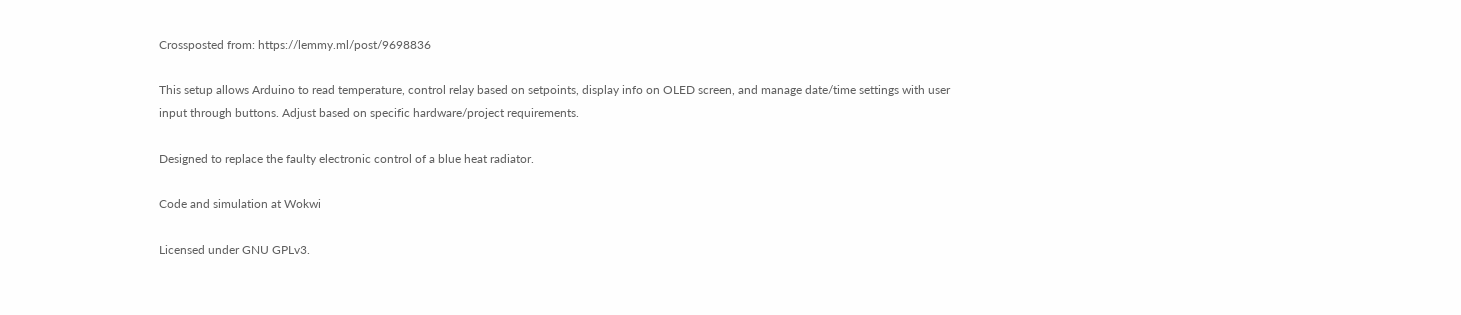Crossposted from: https://lemmy.ml/post/9698836

This setup allows Arduino to read temperature, control relay based on setpoints, display info on OLED screen, and manage date/time settings with user input through buttons. Adjust based on specific hardware/project requirements.

Designed to replace the faulty electronic control of a blue heat radiator.

Code and simulation at Wokwi

Licensed under GNU GPLv3.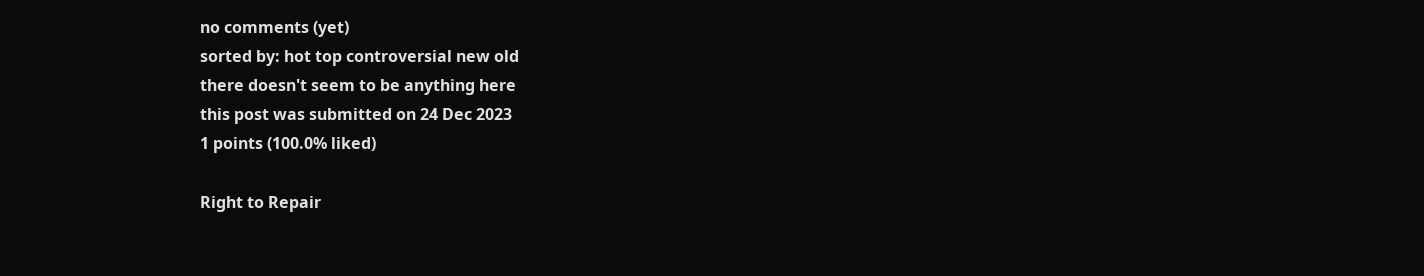no comments (yet)
sorted by: hot top controversial new old
there doesn't seem to be anything here
this post was submitted on 24 Dec 2023
1 points (100.0% liked)

Right to Repair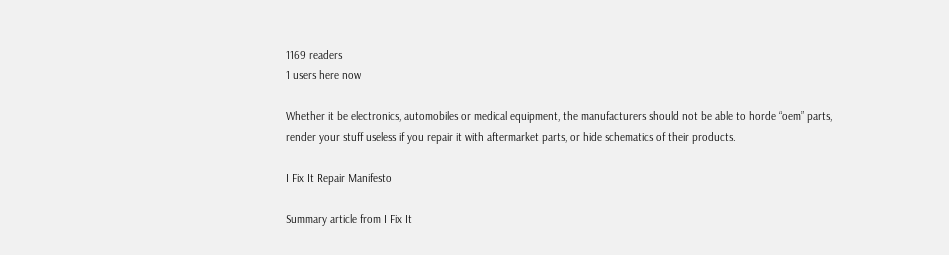1169 readers
1 users here now

Whether it be electronics, automobiles or medical equipment, the manufacturers should not be able to horde “oem” parts, render your stuff useless if you repair it with aftermarket parts, or hide schematics of their products.

I Fix It Repair Manifesto

Summary article from I Fix It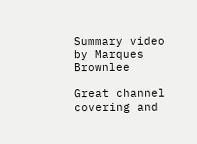Summary video by Marques Brownlee

Great channel covering and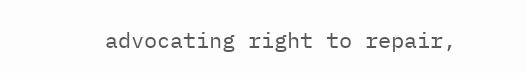advocating right to repair,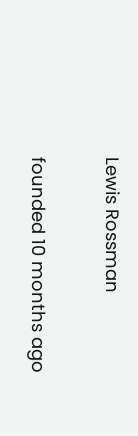Lewis Rossman

founded 10 months ago